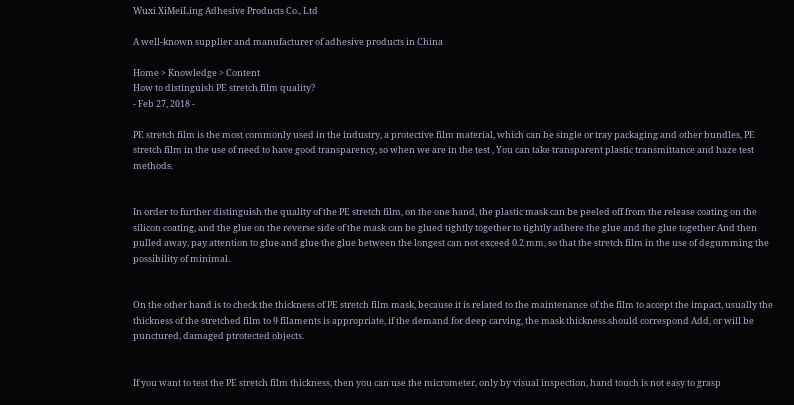Wuxi XiMeiLing Adhesive Products Co., Ltd

A well-known supplier and manufacturer of adhesive products in China

Home > Knowledge > Content
How to distinguish PE stretch film quality?
- Feb 27, 2018 -

PE stretch film is the most commonly used in the industry, a protective film material, which can be single or tray packaging and other bundles, PE stretch film in the use of need to have good transparency, so when we are in the test , You can take transparent plastic transmittance and haze test methods.


In order to further distinguish the quality of the PE stretch film, on the one hand, the plastic mask can be peeled off from the release coating on the silicon coating, and the glue on the reverse side of the mask can be glued tightly together to tightly adhere the glue and the glue together And then pulled away, pay attention to glue and glue the glue between the longest can not exceed 0.2 mm, so that the stretch film in the use of degumming the possibility of minimal.


On the other hand is to check the thickness of PE stretch film mask, because it is related to the maintenance of the film to accept the impact, usually the thickness of the stretched film to 9 filaments is appropriate, if the demand for deep carving, the mask thickness should correspond Add, or will be punctured, damaged ptrotected objects.


If you want to test the PE stretch film thickness, then you can use the micrometer, only by visual inspection, hand touch is not easy to grasp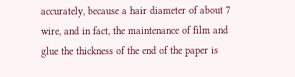accurately, because a hair diameter of about 7 wire, and in fact, the maintenance of film and glue the thickness of the end of the paper is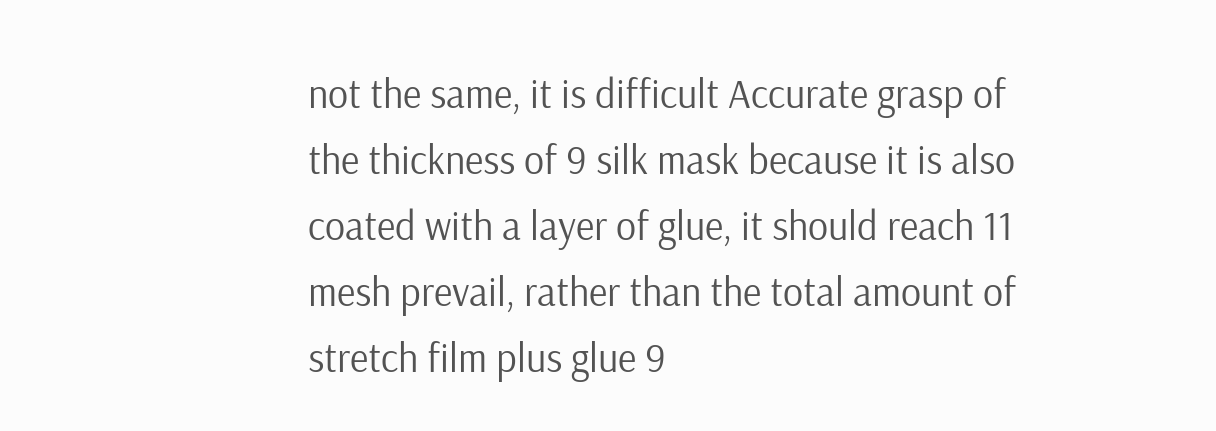not the same, it is difficult Accurate grasp of the thickness of 9 silk mask because it is also coated with a layer of glue, it should reach 11 mesh prevail, rather than the total amount of stretch film plus glue 9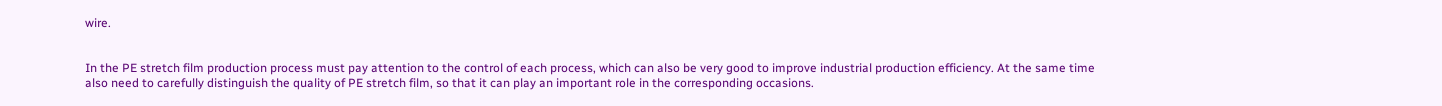wire.


In the PE stretch film production process must pay attention to the control of each process, which can also be very good to improve industrial production efficiency. At the same time also need to carefully distinguish the quality of PE stretch film, so that it can play an important role in the corresponding occasions.